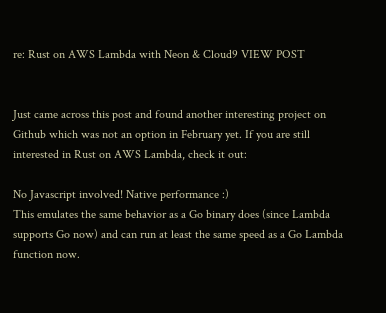re: Rust on AWS Lambda with Neon & Cloud9 VIEW POST


Just came across this post and found another interesting project on Github which was not an option in February yet. If you are still interested in Rust on AWS Lambda, check it out:

No Javascript involved! Native performance :)
This emulates the same behavior as a Go binary does (since Lambda supports Go now) and can run at least the same speed as a Go Lambda function now.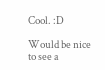Cool. :D

Would be nice to see a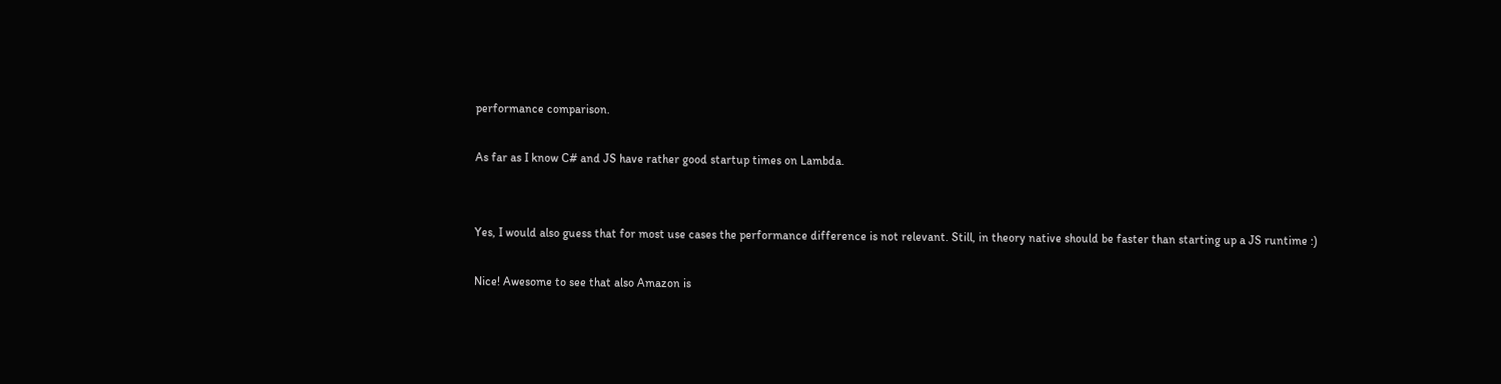performance comparison.

As far as I know C# and JS have rather good startup times on Lambda.


Yes, I would also guess that for most use cases the performance difference is not relevant. Still, in theory native should be faster than starting up a JS runtime :)

Nice! Awesome to see that also Amazon is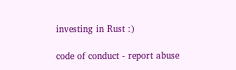investing in Rust :)

code of conduct - report abuse